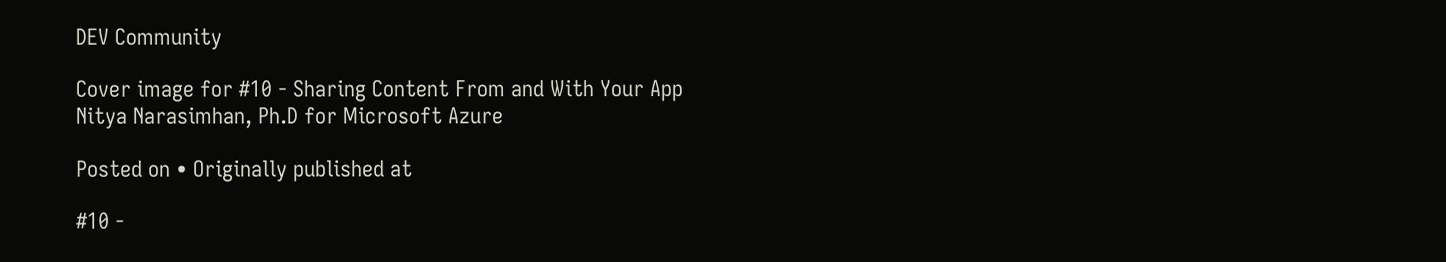DEV Community

Cover image for #10 - Sharing Content From and With Your App
Nitya Narasimhan, Ph.D for Microsoft Azure

Posted on • Originally published at

#10 -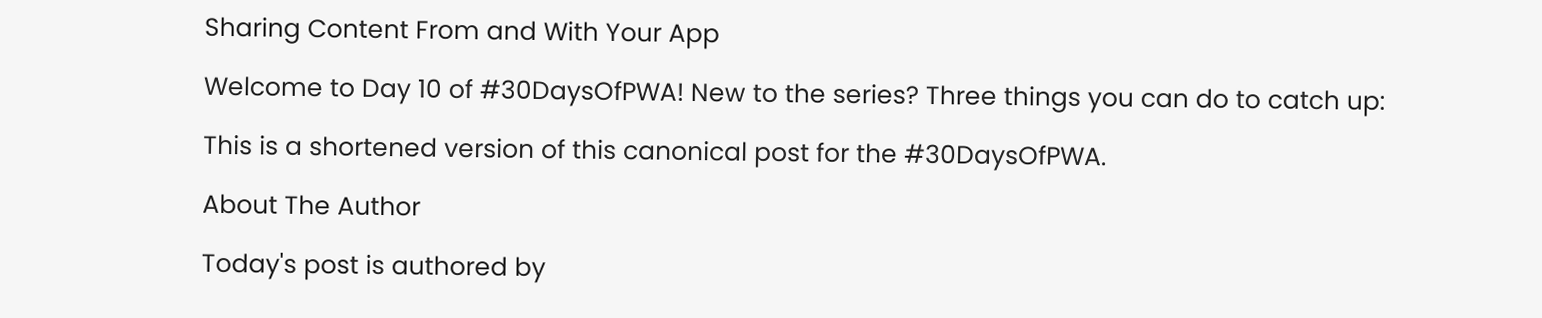Sharing Content From and With Your App

Welcome to Day 10 of #30DaysOfPWA! New to the series? Three things you can do to catch up:

This is a shortened version of this canonical post for the #30DaysOfPWA.

About The Author

Today's post is authored by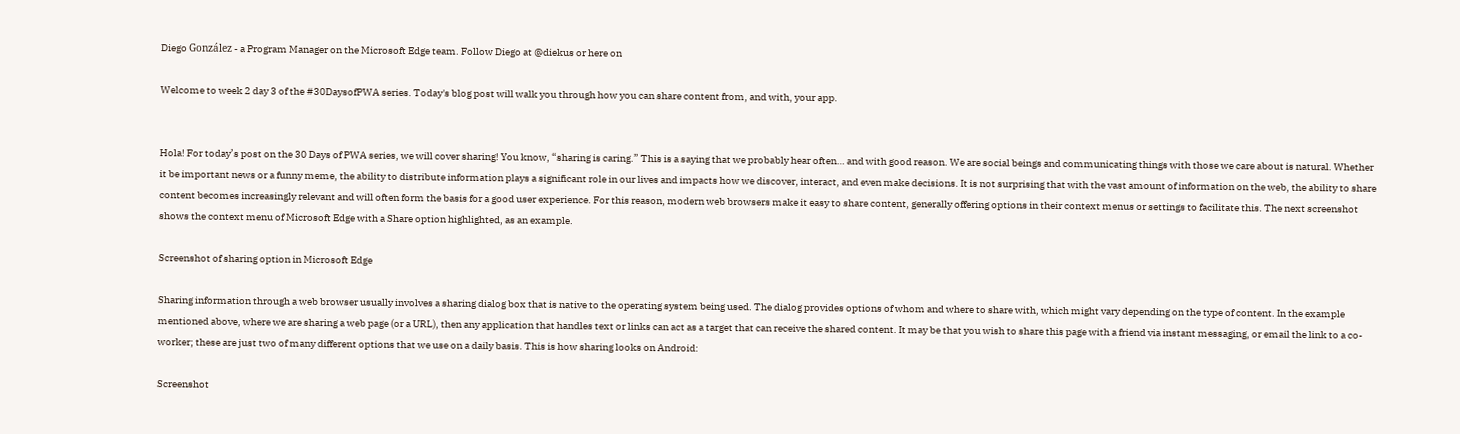Diego González - a Program Manager on the Microsoft Edge team. Follow Diego at @diekus or here on

Welcome to week 2 day 3 of the #30DaysofPWA series. Today's blog post will walk you through how you can share content from, and with, your app.


Hola! For today’s post on the 30 Days of PWA series, we will cover sharing! You know, “sharing is caring.” This is a saying that we probably hear often… and with good reason. We are social beings and communicating things with those we care about is natural. Whether it be important news or a funny meme, the ability to distribute information plays a significant role in our lives and impacts how we discover, interact, and even make decisions. It is not surprising that with the vast amount of information on the web, the ability to share content becomes increasingly relevant and will often form the basis for a good user experience. For this reason, modern web browsers make it easy to share content, generally offering options in their context menus or settings to facilitate this. The next screenshot shows the context menu of Microsoft Edge with a Share option highlighted, as an example.

Screenshot of sharing option in Microsoft Edge

Sharing information through a web browser usually involves a sharing dialog box that is native to the operating system being used. The dialog provides options of whom and where to share with, which might vary depending on the type of content. In the example mentioned above, where we are sharing a web page (or a URL), then any application that handles text or links can act as a target that can receive the shared content. It may be that you wish to share this page with a friend via instant messaging, or email the link to a co-worker; these are just two of many different options that we use on a daily basis. This is how sharing looks on Android:

Screenshot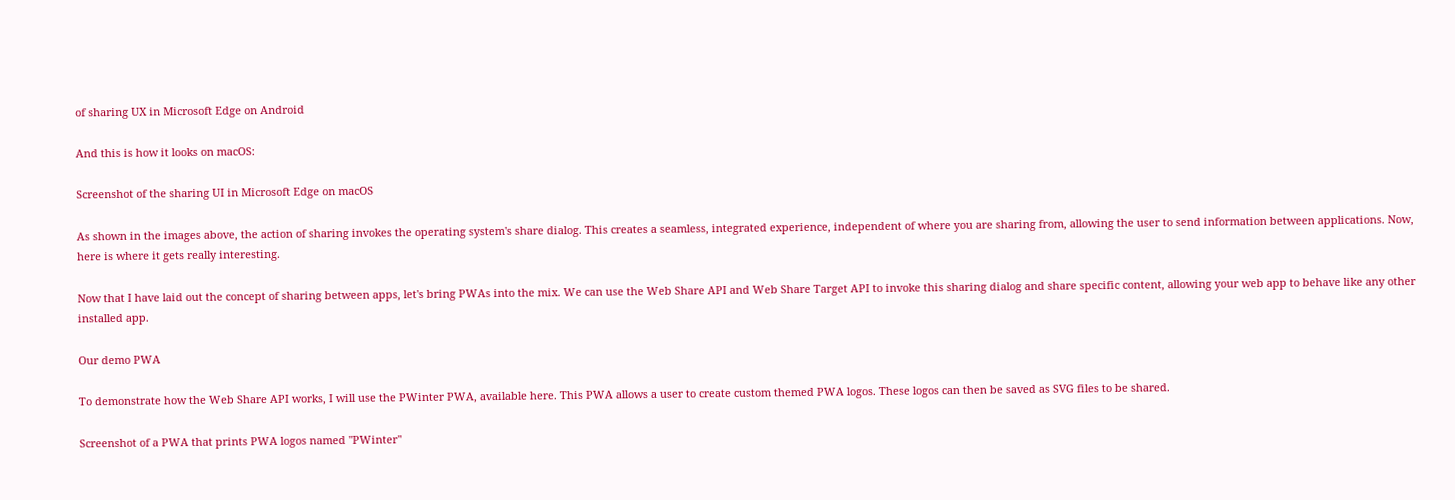of sharing UX in Microsoft Edge on Android

And this is how it looks on macOS:

Screenshot of the sharing UI in Microsoft Edge on macOS

As shown in the images above, the action of sharing invokes the operating system's share dialog. This creates a seamless, integrated experience, independent of where you are sharing from, allowing the user to send information between applications. Now, here is where it gets really interesting.

Now that I have laid out the concept of sharing between apps, let's bring PWAs into the mix. We can use the Web Share API and Web Share Target API to invoke this sharing dialog and share specific content, allowing your web app to behave like any other installed app.

Our demo PWA

To demonstrate how the Web Share API works, I will use the PWinter PWA, available here. This PWA allows a user to create custom themed PWA logos. These logos can then be saved as SVG files to be shared.

Screenshot of a PWA that prints PWA logos named "PWinter"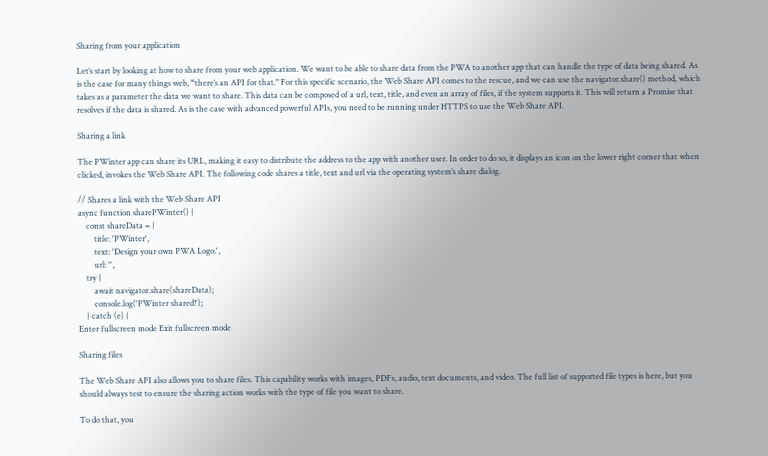Sharing from your application

Let’s start by looking at how to share from your web application. We want to be able to share data from the PWA to another app that can handle the type of data being shared. As is the case for many things web, “there’s an API for that." For this specific scenario, the Web Share API comes to the rescue, and we can use the navigator.share() method, which takes as a parameter the data we want to share. This data can be composed of a url, text, title, and even an array of files, if the system supports it. This will return a Promise that resolves if the data is shared. As is the case with advanced powerful APIs, you need to be running under HTTPS to use the Web Share API.

Sharing a link

The PWinter app can share its URL, making it easy to distribute the address to the app with another user. In order to do so, it displays an icon on the lower right corner that when clicked, invokes the Web Share API. The following code shares a title, text and url via the operating system’s share dialog.

// Shares a link with the Web Share API
async function sharePWinter() {
    const shareData = {
        title: 'PWinter',
        text: 'Design your own PWA Logo.',
        url: '',
    try {
        await navigator.share(shareData);
        console.log('PWinter shared!');
    } catch (e) {
Enter fullscreen mode Exit fullscreen mode

Sharing files

The Web Share API also allows you to share files. This capability works with images, PDFs, audio, text documents, and video. The full list of supported file types is here, but you should always test to ensure the sharing action works with the type of file you want to share.

To do that, you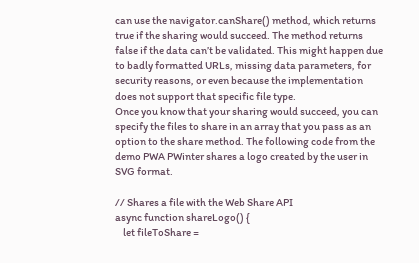can use the navigator.canShare() method, which returns true if the sharing would succeed. The method returns false if the data can’t be validated. This might happen due to badly formatted URLs, missing data parameters, for security reasons, or even because the implementation does not support that specific file type.
Once you know that your sharing would succeed, you can specify the files to share in an array that you pass as an option to the share method. The following code from the demo PWA PWinter shares a logo created by the user in SVG format.

// Shares a file with the Web Share API
async function shareLogo() {
    let fileToShare =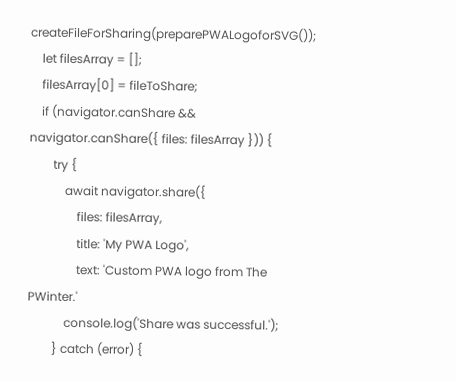createFileForSharing(preparePWALogoforSVG());
    let filesArray = [];
    filesArray[0] = fileToShare;
    if (navigator.canShare && navigator.canShare({ files: filesArray })) {
        try {
            await navigator.share({
                files: filesArray,
                title: 'My PWA Logo',
                text: 'Custom PWA logo from The PWinter.'
            console.log('Share was successful.');
        } catch (error) {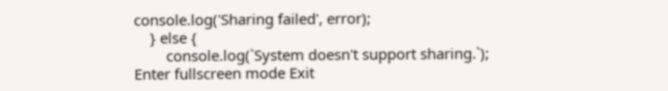console.log('Sharing failed', error);
    } else {
        console.log(`System doesn't support sharing.`);
Enter fullscreen mode Exit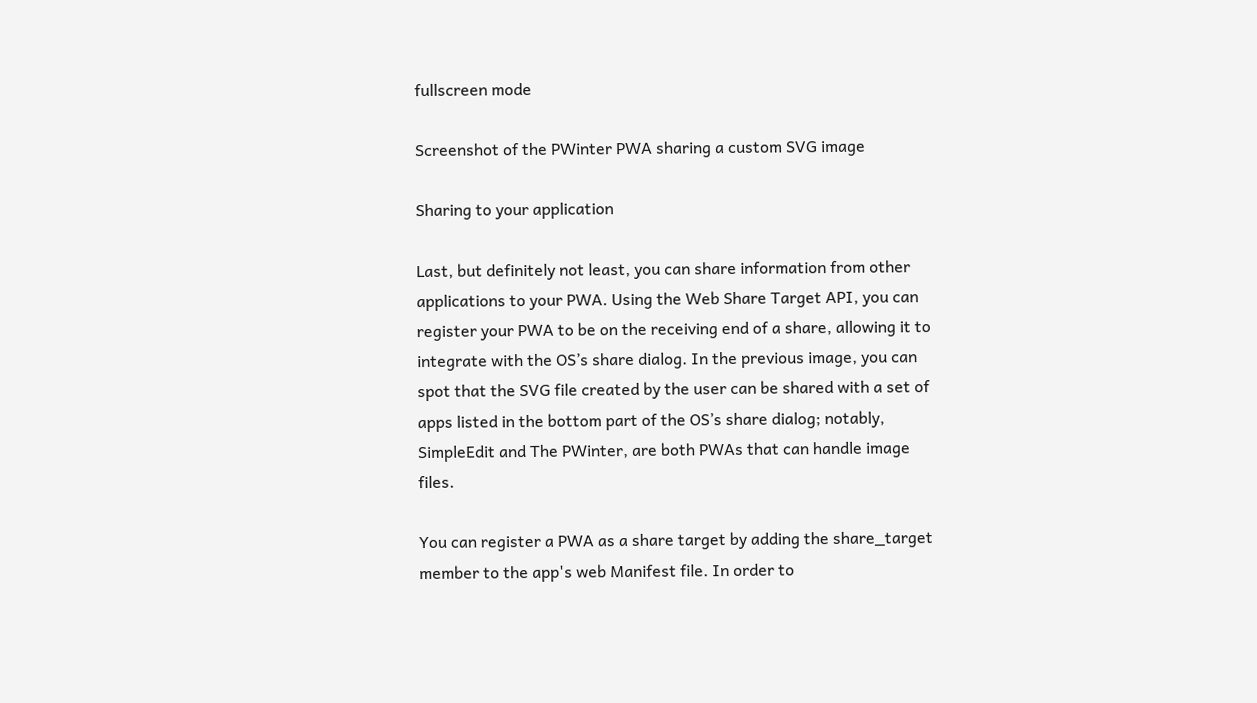fullscreen mode

Screenshot of the PWinter PWA sharing a custom SVG image

Sharing to your application

Last, but definitely not least, you can share information from other applications to your PWA. Using the Web Share Target API, you can register your PWA to be on the receiving end of a share, allowing it to integrate with the OS’s share dialog. In the previous image, you can spot that the SVG file created by the user can be shared with a set of apps listed in the bottom part of the OS’s share dialog; notably, SimpleEdit and The PWinter, are both PWAs that can handle image files.

You can register a PWA as a share target by adding the share_target member to the app's web Manifest file. In order to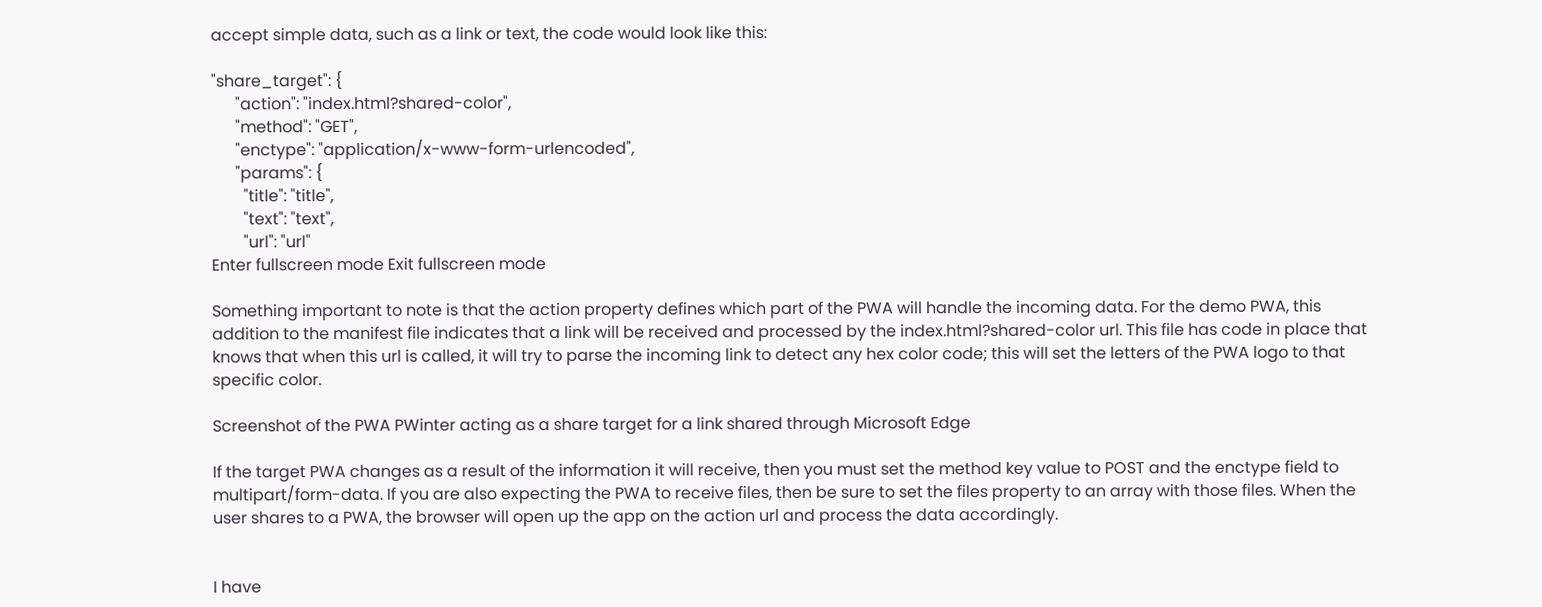accept simple data, such as a link or text, the code would look like this:

"share_target": {
      "action": "index.html?shared-color",
      "method": "GET",
      "enctype": "application/x-www-form-urlencoded",
      "params": {
        "title": "title",
        "text": "text",
        "url": "url"
Enter fullscreen mode Exit fullscreen mode

Something important to note is that the action property defines which part of the PWA will handle the incoming data. For the demo PWA, this addition to the manifest file indicates that a link will be received and processed by the index.html?shared-color url. This file has code in place that knows that when this url is called, it will try to parse the incoming link to detect any hex color code; this will set the letters of the PWA logo to that specific color.

Screenshot of the PWA PWinter acting as a share target for a link shared through Microsoft Edge

If the target PWA changes as a result of the information it will receive, then you must set the method key value to POST and the enctype field to multipart/form-data. If you are also expecting the PWA to receive files, then be sure to set the files property to an array with those files. When the user shares to a PWA, the browser will open up the app on the action url and process the data accordingly.


I have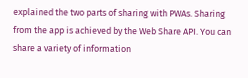explained the two parts of sharing with PWAs. Sharing from the app is achieved by the Web Share API. You can share a variety of information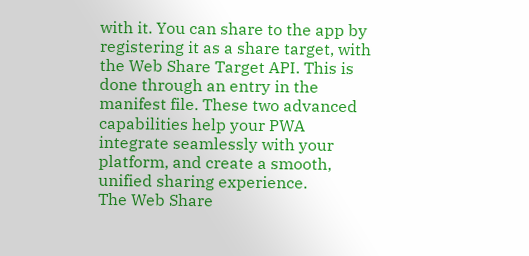with it. You can share to the app by registering it as a share target, with the Web Share Target API. This is done through an entry in the manifest file. These two advanced capabilities help your PWA integrate seamlessly with your platform, and create a smooth, unified sharing experience.
The Web Share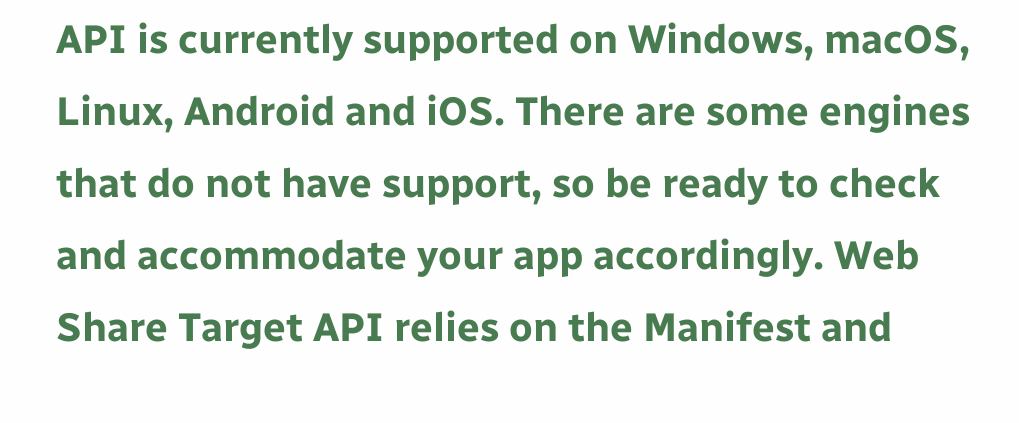API is currently supported on Windows, macOS, Linux, Android and iOS. There are some engines that do not have support, so be ready to check and accommodate your app accordingly. Web Share Target API relies on the Manifest and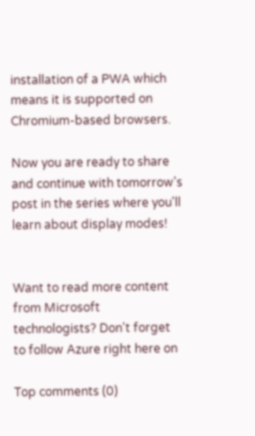installation of a PWA which means it is supported on Chromium-based browsers.

Now you are ready to share and continue with tomorrow's post in the series where you'll learn about display modes!


Want to read more content from Microsoft technologists? Don't forget to follow Azure right here on

Top comments (0)